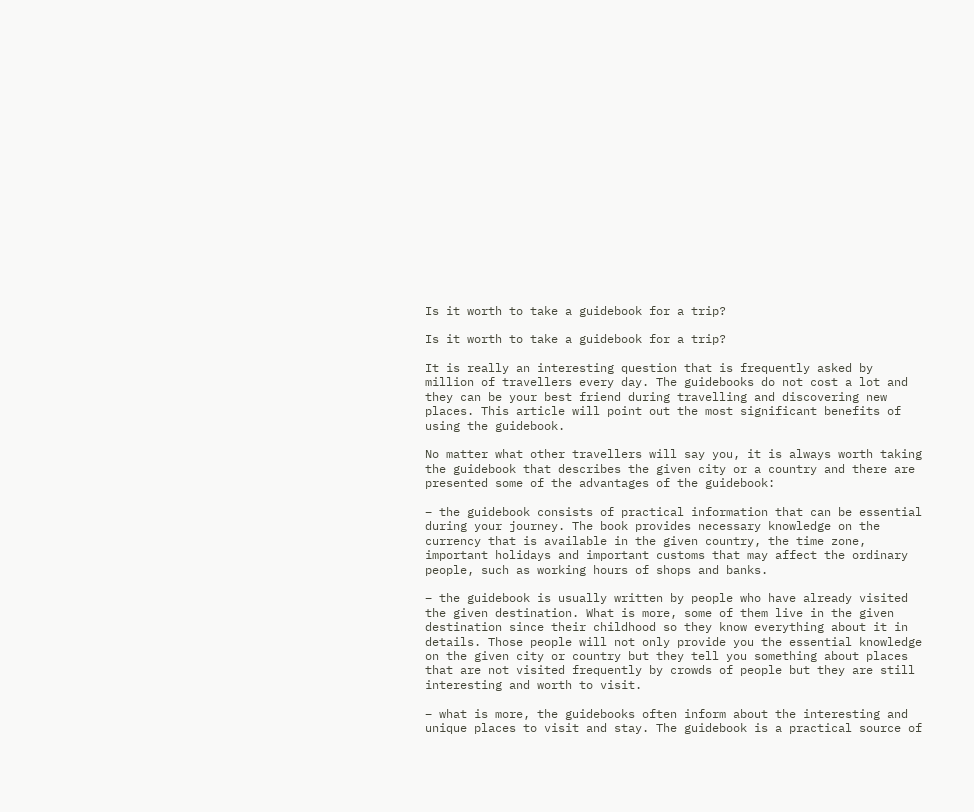Is it worth to take a guidebook for a trip?

Is it worth to take a guidebook for a trip?

It is really an interesting question that is frequently asked by million of travellers every day. The guidebooks do not cost a lot and they can be your best friend during travelling and discovering new places. This article will point out the most significant benefits of using the guidebook.

No matter what other travellers will say you, it is always worth taking the guidebook that describes the given city or a country and there are presented some of the advantages of the guidebook:

– the guidebook consists of practical information that can be essential during your journey. The book provides necessary knowledge on the currency that is available in the given country, the time zone, important holidays and important customs that may affect the ordinary people, such as working hours of shops and banks.

– the guidebook is usually written by people who have already visited the given destination. What is more, some of them live in the given destination since their childhood so they know everything about it in details. Those people will not only provide you the essential knowledge on the given city or country but they tell you something about places that are not visited frequently by crowds of people but they are still interesting and worth to visit.

– what is more, the guidebooks often inform about the interesting and unique places to visit and stay. The guidebook is a practical source of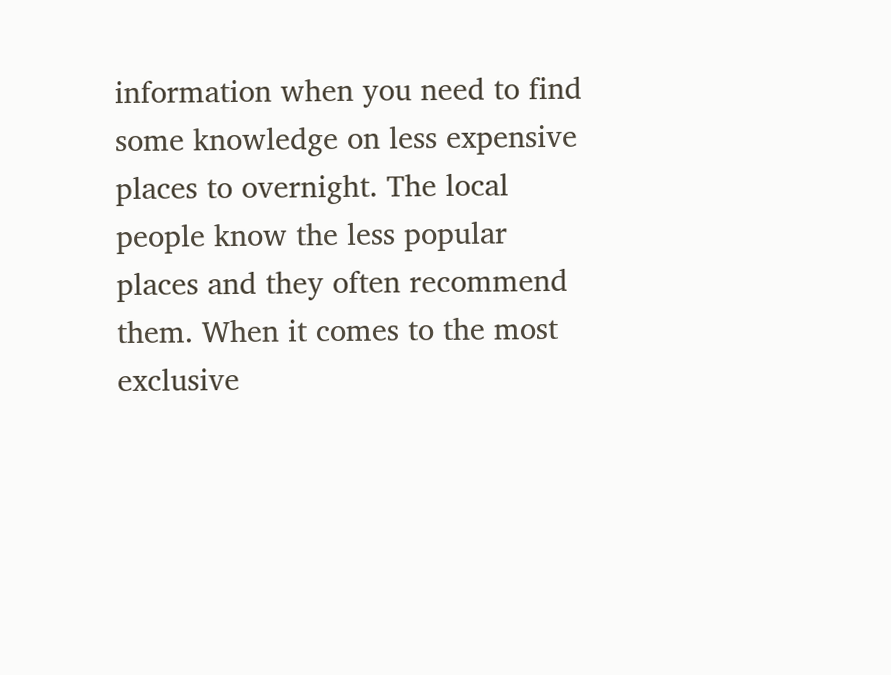information when you need to find some knowledge on less expensive places to overnight. The local people know the less popular places and they often recommend them. When it comes to the most exclusive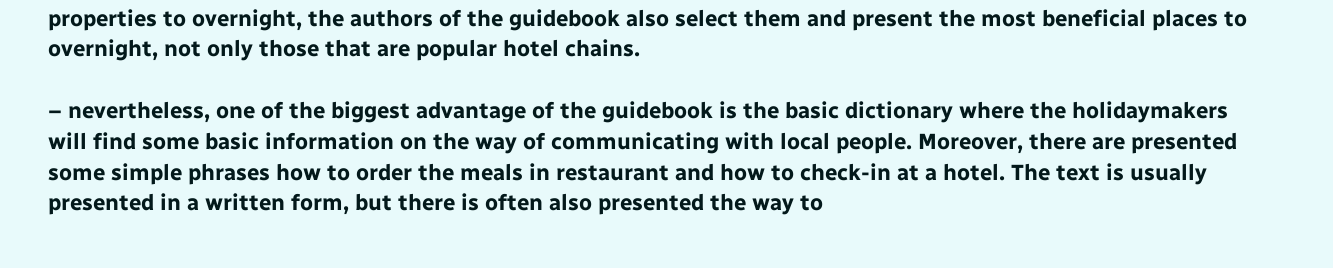properties to overnight, the authors of the guidebook also select them and present the most beneficial places to overnight, not only those that are popular hotel chains.

– nevertheless, one of the biggest advantage of the guidebook is the basic dictionary where the holidaymakers will find some basic information on the way of communicating with local people. Moreover, there are presented some simple phrases how to order the meals in restaurant and how to check-in at a hotel. The text is usually presented in a written form, but there is often also presented the way to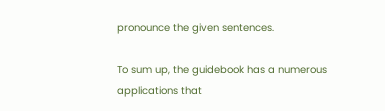pronounce the given sentences.

To sum up, the guidebook has a numerous applications that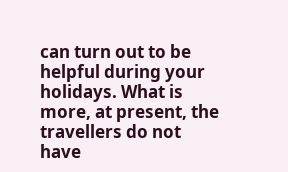can turn out to be helpful during your holidays. What is more, at present, the travellers do not have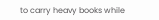to carry heavy books while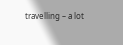travelling – a lot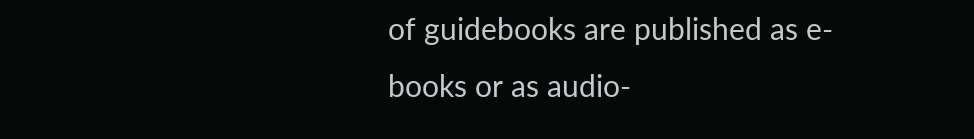of guidebooks are published as e-books or as audio-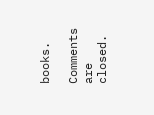books.

Comments are closed.